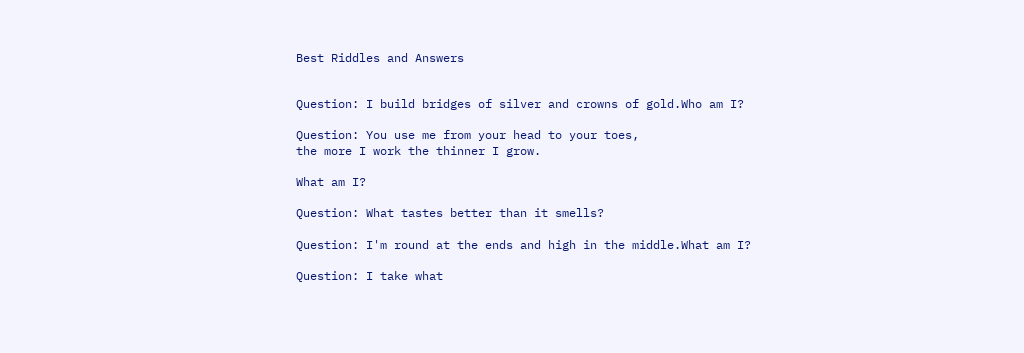Best Riddles and Answers


Question: I build bridges of silver and crowns of gold.Who am I?

Question: You use me from your head to your toes,
the more I work the thinner I grow.

What am I?

Question: What tastes better than it smells?

Question: I'm round at the ends and high in the middle.What am I?

Question: I take what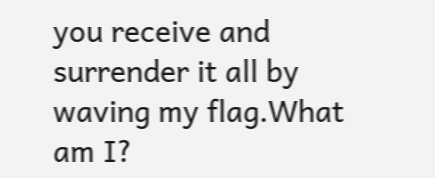you receive and surrender it all by waving my flag.What am I?